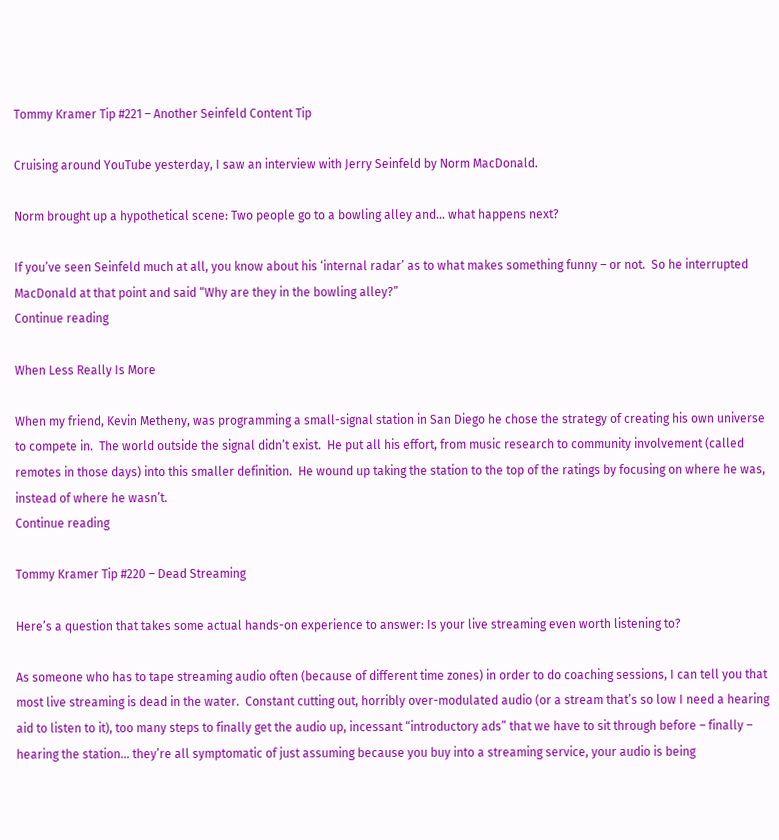Tommy Kramer Tip #221 – Another Seinfeld Content Tip

Cruising around YouTube yesterday, I saw an interview with Jerry Seinfeld by Norm MacDonald.

Norm brought up a hypothetical scene: Two people go to a bowling alley and… what happens next?

If you’ve seen Seinfeld much at all, you know about his ‘internal radar’ as to what makes something funny – or not.  So he interrupted MacDonald at that point and said “Why are they in the bowling alley?”
Continue reading

When Less Really Is More

When my friend, Kevin Metheny, was programming a small-signal station in San Diego he chose the strategy of creating his own universe to compete in.  The world outside the signal didn’t exist.  He put all his effort, from music research to community involvement (called remotes in those days) into this smaller definition.  He wound up taking the station to the top of the ratings by focusing on where he was, instead of where he wasn’t.
Continue reading

Tommy Kramer Tip #220 – Dead Streaming

Here’s a question that takes some actual hands-on experience to answer: Is your live streaming even worth listening to?

As someone who has to tape streaming audio often (because of different time zones) in order to do coaching sessions, I can tell you that most live streaming is dead in the water.  Constant cutting out, horribly over-modulated audio (or a stream that’s so low I need a hearing aid to listen to it), too many steps to finally get the audio up, incessant “introductory ads” that we have to sit through before – finally – hearing the station… they’re all symptomatic of just assuming because you buy into a streaming service, your audio is being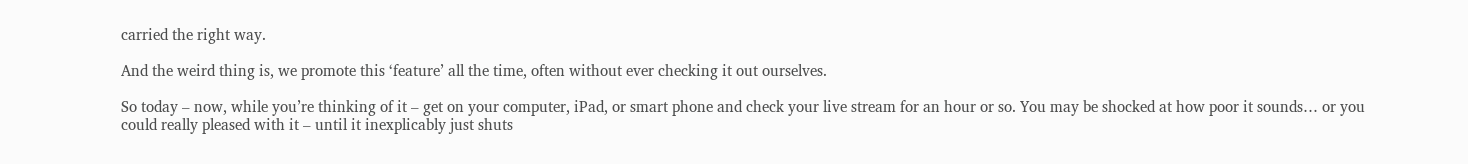carried the right way.

And the weird thing is, we promote this ‘feature’ all the time, often without ever checking it out ourselves.

So today – now, while you’re thinking of it – get on your computer, iPad, or smart phone and check your live stream for an hour or so. You may be shocked at how poor it sounds… or you could really pleased with it – until it inexplicably just shuts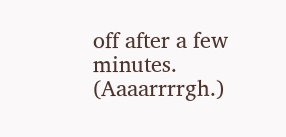off after a few minutes.  (Aaaarrrrgh.)